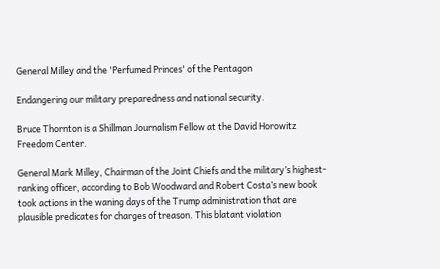General Milley and the 'Perfumed Princes' of the Pentagon

Endangering our military preparedness and national security.

Bruce Thornton is a Shillman Journalism Fellow at the David Horowitz Freedom Center.

General Mark Milley, Chairman of the Joint Chiefs and the military’s highest-ranking officer, according to Bob Woodward and Robert Costa’s new book took actions in the waning days of the Trump administration that are plausible predicates for charges of treason. This blatant violation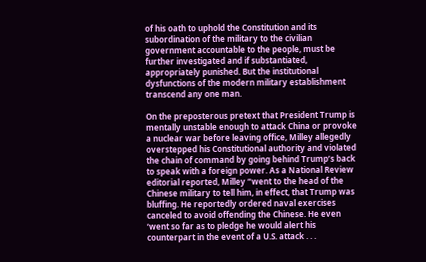of his oath to uphold the Constitution and its subordination of the military to the civilian government accountable to the people, must be further investigated and if substantiated, appropriately punished. But the institutional dysfunctions of the modern military establishment transcend any one man.

On the preposterous pretext that President Trump is mentally unstable enough to attack China or provoke a nuclear war before leaving office, Milley allegedly overstepped his Constitutional authority and violated the chain of command by going behind Trump’s back to speak with a foreign power. As a National Review editorial reported, Milley “went to the head of the Chinese military to tell him, in effect, that Trump was bluffing. He reportedly ordered naval exercises canceled to avoid offending the Chinese. He even ‘went so far as to pledge he would alert his counterpart in the event of a U.S. attack . . .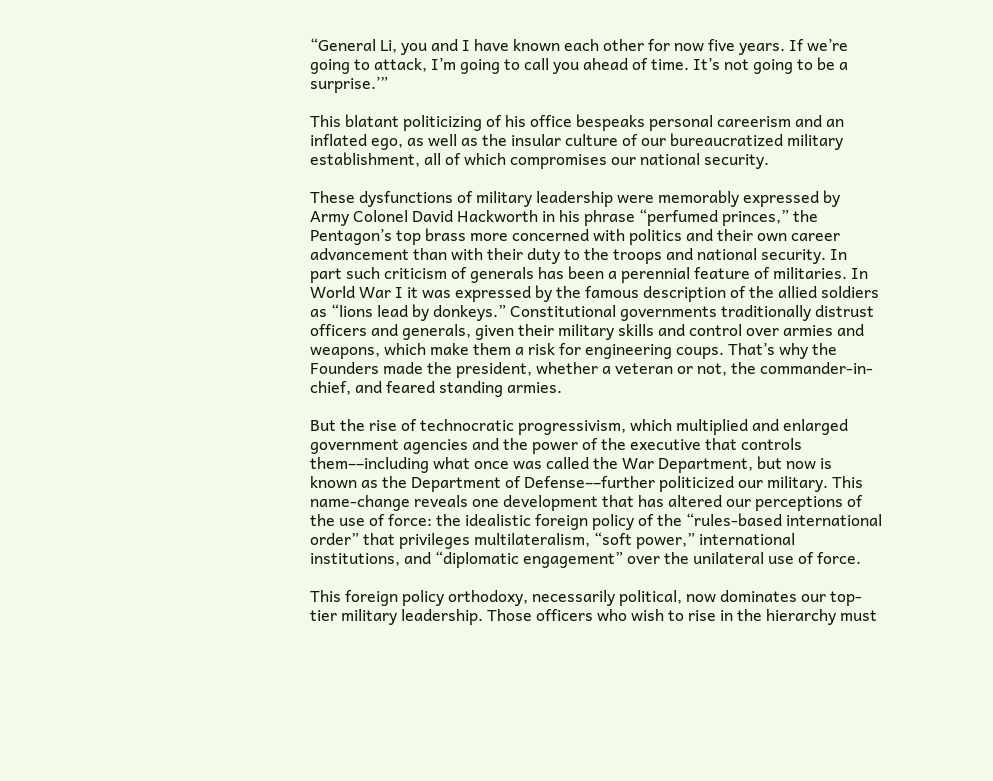“General Li, you and I have known each other for now five years. If we’re going to attack, I’m going to call you ahead of time. It’s not going to be a surprise.’”

This blatant politicizing of his office bespeaks personal careerism and an inflated ego, as well as the insular culture of our bureaucratized military establishment, all of which compromises our national security.

These dysfunctions of military leadership were memorably expressed by Army Colonel David Hackworth in his phrase “perfumed princes,” the Pentagon’s top brass more concerned with politics and their own career advancement than with their duty to the troops and national security. In part such criticism of generals has been a perennial feature of militaries. In World War I it was expressed by the famous description of the allied soldiers as “lions lead by donkeys.” Constitutional governments traditionally distrust officers and generals, given their military skills and control over armies and weapons, which make them a risk for engineering coups. That’s why the Founders made the president, whether a veteran or not, the commander-in-chief, and feared standing armies.

But the rise of technocratic progressivism, which multiplied and enlarged government agencies and the power of the executive that controls them––including what once was called the War Department, but now is known as the Department of Defense––further politicized our military. This name-change reveals one development that has altered our perceptions of the use of force: the idealistic foreign policy of the “rules-based international order” that privileges multilateralism, “soft power,” international institutions, and “diplomatic engagement” over the unilateral use of force.

This foreign policy orthodoxy, necessarily political, now dominates our top-tier military leadership. Those officers who wish to rise in the hierarchy must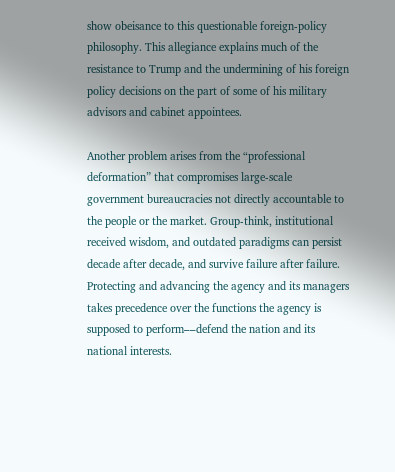show obeisance to this questionable foreign-policy philosophy. This allegiance explains much of the resistance to Trump and the undermining of his foreign policy decisions on the part of some of his military advisors and cabinet appointees.

Another problem arises from the “professional deformation” that compromises large-scale government bureaucracies not directly accountable to the people or the market. Group-think, institutional received wisdom, and outdated paradigms can persist decade after decade, and survive failure after failure. Protecting and advancing the agency and its managers takes precedence over the functions the agency is supposed to perform––defend the nation and its national interests.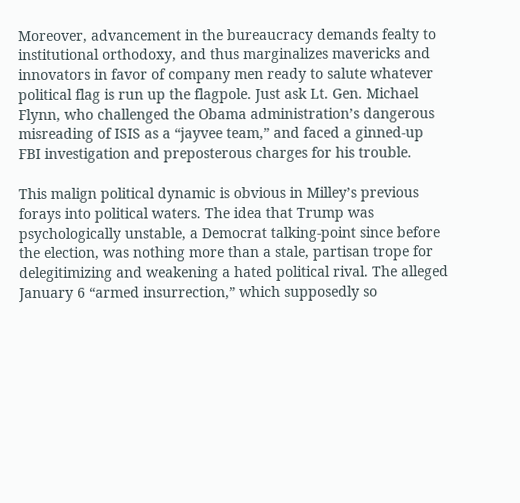Moreover, advancement in the bureaucracy demands fealty to institutional orthodoxy, and thus marginalizes mavericks and innovators in favor of company men ready to salute whatever political flag is run up the flagpole. Just ask Lt. Gen. Michael Flynn, who challenged the Obama administration’s dangerous misreading of ISIS as a “jayvee team,” and faced a ginned-up FBI investigation and preposterous charges for his trouble.

This malign political dynamic is obvious in Milley’s previous forays into political waters. The idea that Trump was psychologically unstable, a Democrat talking-point since before the election, was nothing more than a stale, partisan trope for delegitimizing and weakening a hated political rival. The alleged January 6 “armed insurrection,” which supposedly so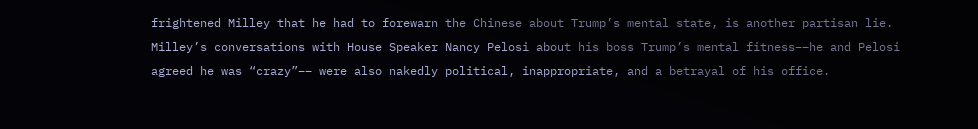frightened Milley that he had to forewarn the Chinese about Trump’s mental state, is another partisan lie. Milley’s conversations with House Speaker Nancy Pelosi about his boss Trump’s mental fitness––he and Pelosi agreed he was “crazy”–– were also nakedly political, inappropriate, and a betrayal of his office.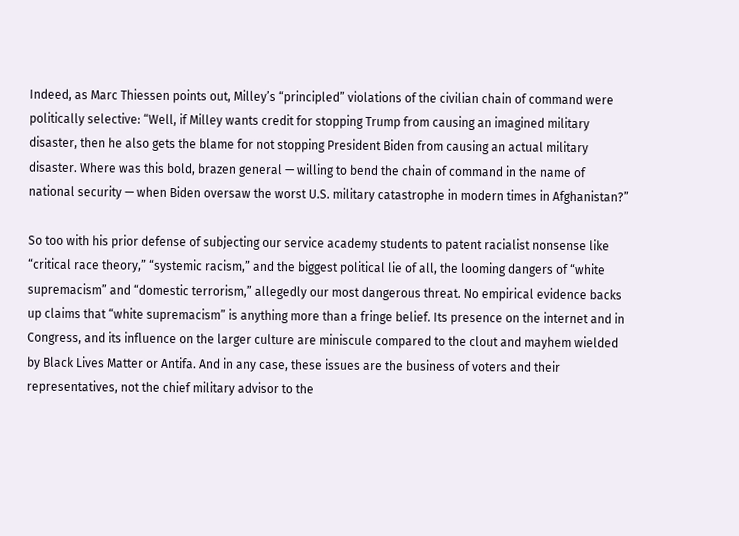Indeed, as Marc Thiessen points out, Milley’s “principled” violations of the civilian chain of command were politically selective: “Well, if Milley wants credit for stopping Trump from causing an imagined military disaster, then he also gets the blame for not stopping President Biden from causing an actual military disaster. Where was this bold, brazen general — willing to bend the chain of command in the name of national security — when Biden oversaw the worst U.S. military catastrophe in modern times in Afghanistan?”

So too with his prior defense of subjecting our service academy students to patent racialist nonsense like “critical race theory,” “systemic racism,” and the biggest political lie of all, the looming dangers of “white supremacism” and “domestic terrorism,” allegedly our most dangerous threat. No empirical evidence backs up claims that “white supremacism” is anything more than a fringe belief. Its presence on the internet and in Congress, and its influence on the larger culture are miniscule compared to the clout and mayhem wielded by Black Lives Matter or Antifa. And in any case, these issues are the business of voters and their representatives, not the chief military advisor to the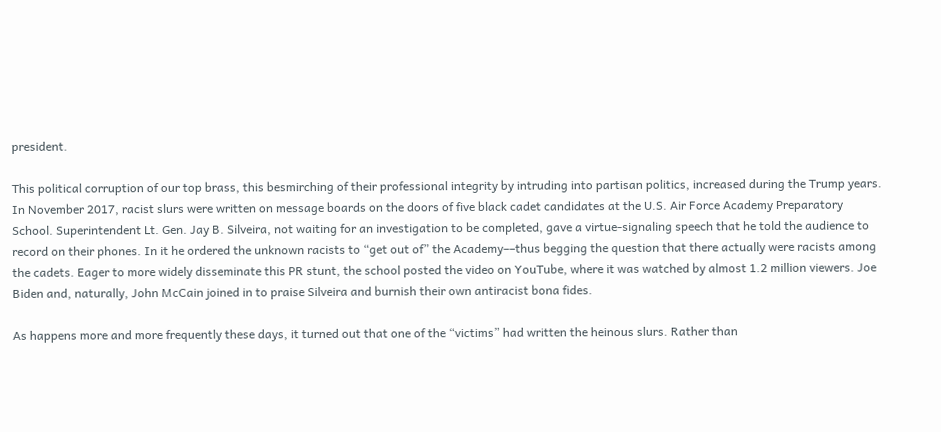president.

This political corruption of our top brass, this besmirching of their professional integrity by intruding into partisan politics, increased during the Trump years. In November 2017, racist slurs were written on message boards on the doors of five black cadet candidates at the U.S. Air Force Academy Preparatory School. Superintendent Lt. Gen. Jay B. Silveira, not waiting for an investigation to be completed, gave a virtue-signaling speech that he told the audience to record on their phones. In it he ordered the unknown racists to “get out of” the Academy––thus begging the question that there actually were racists among the cadets. Eager to more widely disseminate this PR stunt, the school posted the video on YouTube, where it was watched by almost 1.2 million viewers. Joe Biden and, naturally, John McCain joined in to praise Silveira and burnish their own antiracist bona fides.

As happens more and more frequently these days, it turned out that one of the “victims” had written the heinous slurs. Rather than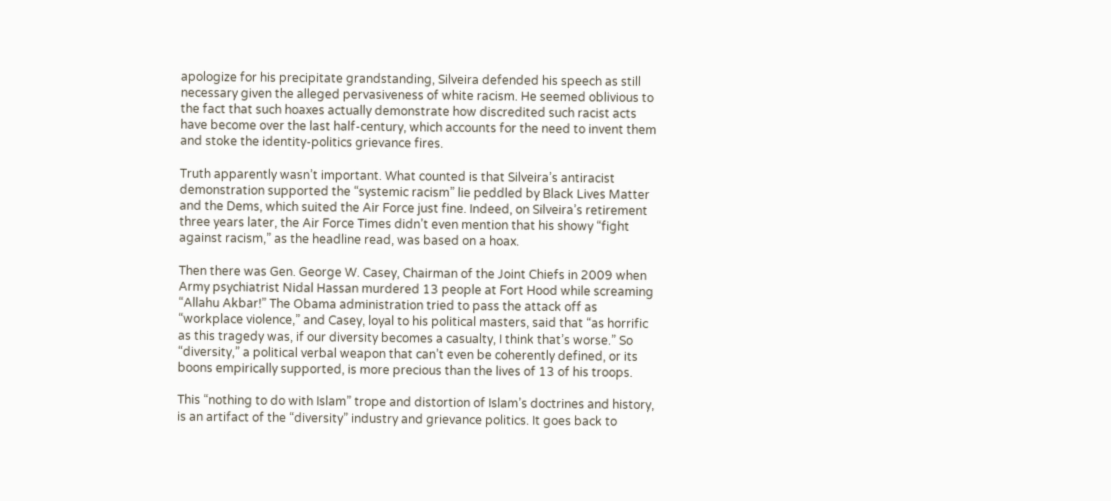apologize for his precipitate grandstanding, Silveira defended his speech as still necessary given the alleged pervasiveness of white racism. He seemed oblivious to the fact that such hoaxes actually demonstrate how discredited such racist acts have become over the last half-century, which accounts for the need to invent them and stoke the identity-politics grievance fires.

Truth apparently wasn’t important. What counted is that Silveira’s antiracist demonstration supported the “systemic racism” lie peddled by Black Lives Matter and the Dems, which suited the Air Force just fine. Indeed, on Silveira’s retirement three years later, the Air Force Times didn’t even mention that his showy “fight against racism,” as the headline read, was based on a hoax.

Then there was Gen. George W. Casey, Chairman of the Joint Chiefs in 2009 when Army psychiatrist Nidal Hassan murdered 13 people at Fort Hood while screaming “Allahu Akbar!” The Obama administration tried to pass the attack off as “workplace violence,” and Casey, loyal to his political masters, said that “as horrific as this tragedy was, if our diversity becomes a casualty, I think that’s worse.” So “diversity,” a political verbal weapon that can’t even be coherently defined, or its boons empirically supported, is more precious than the lives of 13 of his troops.

This “nothing to do with Islam” trope and distortion of Islam’s doctrines and history, is an artifact of the “diversity” industry and grievance politics. It goes back to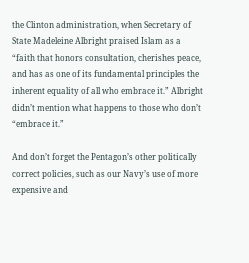the Clinton administration, when Secretary of State Madeleine Albright praised Islam as a “faith that honors consultation, cherishes peace, and has as one of its fundamental principles the inherent equality of all who embrace it.” Albright didn’t mention what happens to those who don’t “embrace it.”

And don’t forget the Pentagon’s other politically correct policies, such as our Navy’s use of more expensive and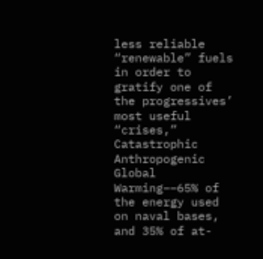less reliable “renewable” fuels in order to gratify one of the progressives’ most useful “crises,” Catastrophic Anthropogenic Global Warming––65% of the energy used on naval bases, and 35% of at-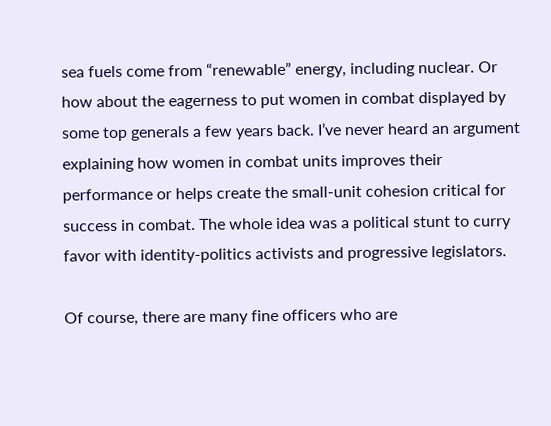sea fuels come from “renewable” energy, including nuclear. Or how about the eagerness to put women in combat displayed by some top generals a few years back. I’ve never heard an argument explaining how women in combat units improves their performance or helps create the small-unit cohesion critical for success in combat. The whole idea was a political stunt to curry favor with identity-politics activists and progressive legislators.

Of course, there are many fine officers who are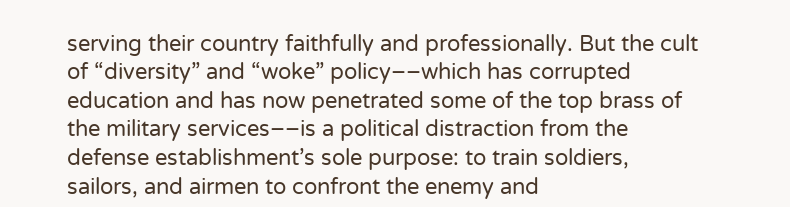serving their country faithfully and professionally. But the cult of “diversity” and “woke” policy––which has corrupted education and has now penetrated some of the top brass of the military services––is a political distraction from the defense establishment’s sole purpose: to train soldiers, sailors, and airmen to confront the enemy and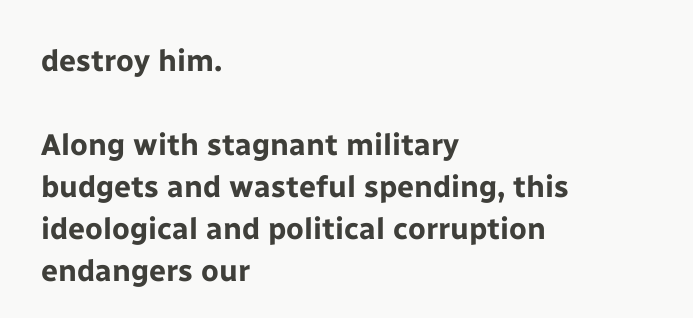destroy him.

Along with stagnant military budgets and wasteful spending, this ideological and political corruption endangers our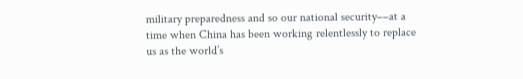military preparedness and so our national security––at a time when China has been working relentlessly to replace us as the world’s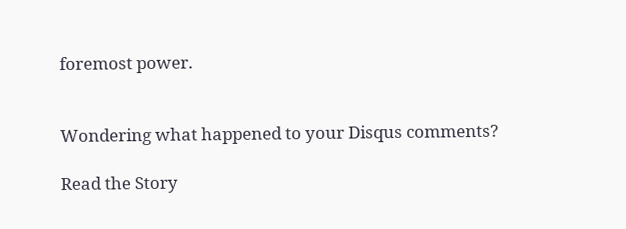foremost power.


Wondering what happened to your Disqus comments?

Read the Story